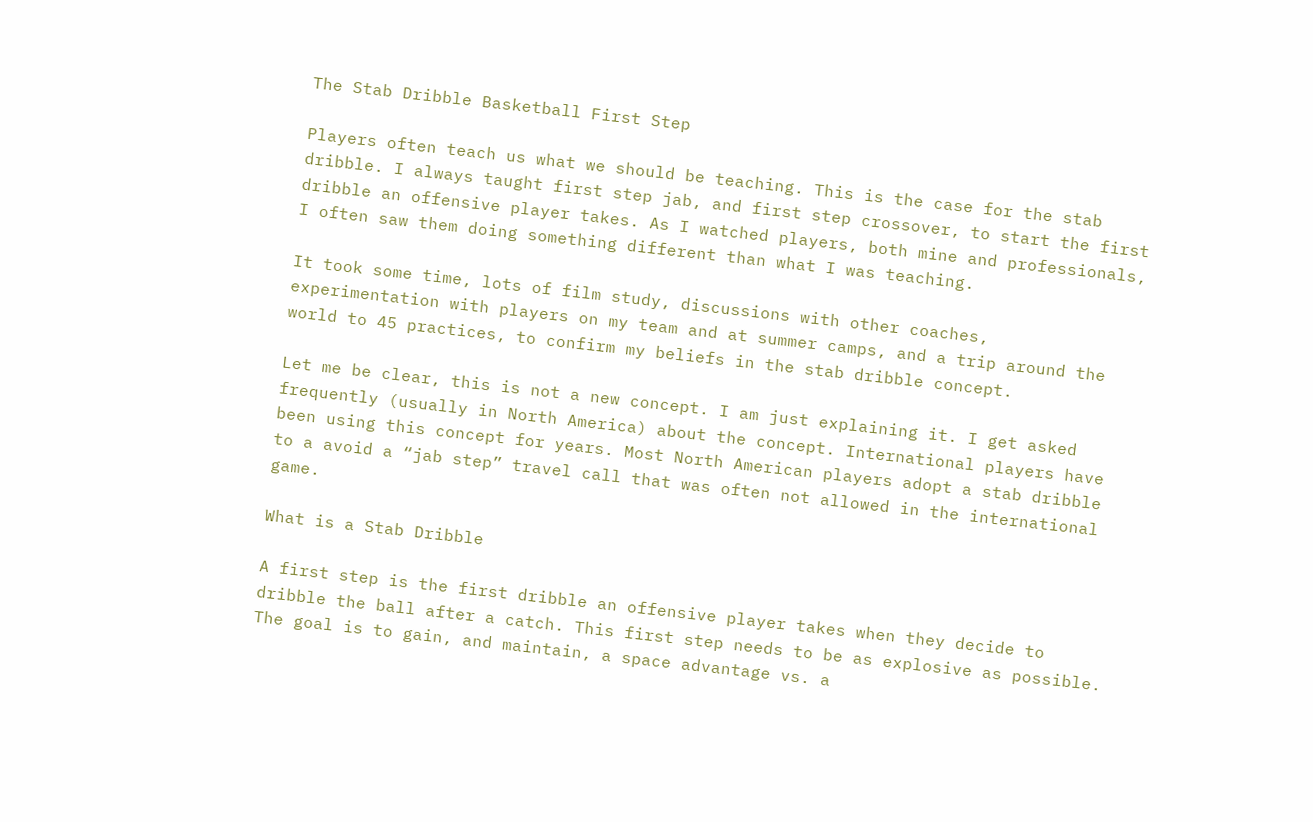The Stab Dribble Basketball First Step

Players often teach us what we should be teaching. This is the case for the stab dribble. I always taught first step jab, and first step crossover, to start the first dribble an offensive player takes. As I watched players, both mine and professionals, I often saw them doing something different than what I was teaching.

It took some time, lots of film study, discussions with other coaches, experimentation with players on my team and at summer camps, and a trip around the world to 45 practices, to confirm my beliefs in the stab dribble concept.

Let me be clear, this is not a new concept. I am just explaining it. I get asked frequently (usually in North America) about the concept. International players have been using this concept for years. Most North American players adopt a stab dribble to a avoid a “jab step” travel call that was often not allowed in the international game.

What is a Stab Dribble

A first step is the first dribble an offensive player takes when they decide to dribble the ball after a catch. This first step needs to be as explosive as possible. The goal is to gain, and maintain, a space advantage vs. a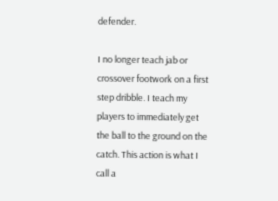defender.

I no longer teach jab or crossover footwork on a first step dribble. I teach my players to immediately get the ball to the ground on the catch. This action is what I call a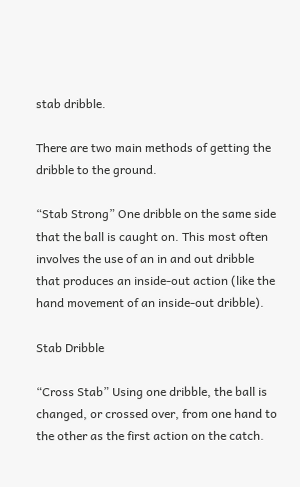stab dribble.

There are two main methods of getting the dribble to the ground.

“Stab Strong” One dribble on the same side that the ball is caught on. This most often involves the use of an in and out dribble that produces an inside-out action (like the hand movement of an inside-out dribble).

Stab Dribble

“Cross Stab” Using one dribble, the ball is changed, or crossed over, from one hand to the other as the first action on the catch.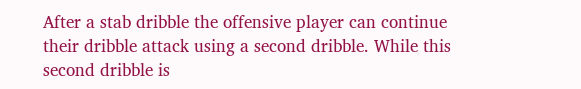After a stab dribble the offensive player can continue their dribble attack using a second dribble. While this second dribble is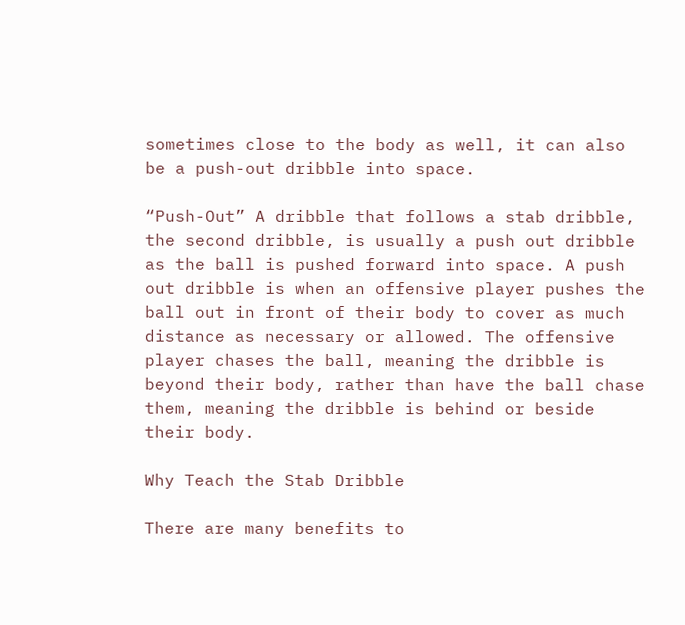sometimes close to the body as well, it can also be a push-out dribble into space.

“Push-Out” A dribble that follows a stab dribble, the second dribble, is usually a push out dribble as the ball is pushed forward into space. A push out dribble is when an offensive player pushes the ball out in front of their body to cover as much distance as necessary or allowed. The offensive player chases the ball, meaning the dribble is beyond their body, rather than have the ball chase them, meaning the dribble is behind or beside their body.

Why Teach the Stab Dribble

There are many benefits to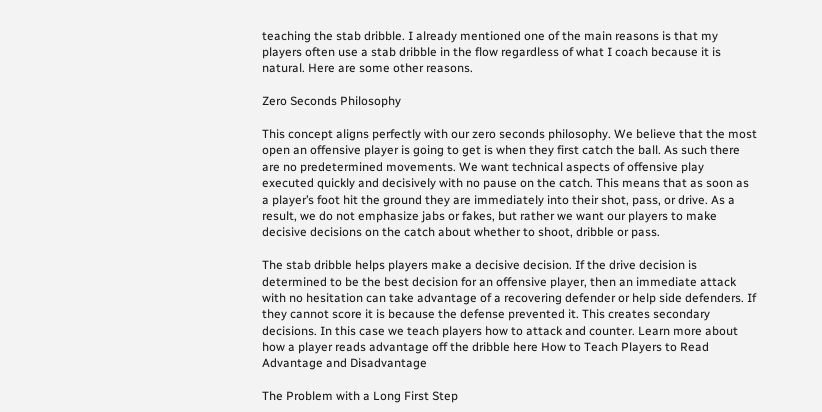teaching the stab dribble. I already mentioned one of the main reasons is that my players often use a stab dribble in the flow regardless of what I coach because it is natural. Here are some other reasons.

Zero Seconds Philosophy

This concept aligns perfectly with our zero seconds philosophy. We believe that the most open an offensive player is going to get is when they first catch the ball. As such there are no predetermined movements. We want technical aspects of offensive play executed quickly and decisively with no pause on the catch. This means that as soon as a player’s foot hit the ground they are immediately into their shot, pass, or drive. As a result, we do not emphasize jabs or fakes, but rather we want our players to make decisive decisions on the catch about whether to shoot, dribble or pass.

The stab dribble helps players make a decisive decision. If the drive decision is determined to be the best decision for an offensive player, then an immediate attack with no hesitation can take advantage of a recovering defender or help side defenders. If they cannot score it is because the defense prevented it. This creates secondary decisions. In this case we teach players how to attack and counter. Learn more about how a player reads advantage off the dribble here How to Teach Players to Read Advantage and Disadvantage

The Problem with a Long First Step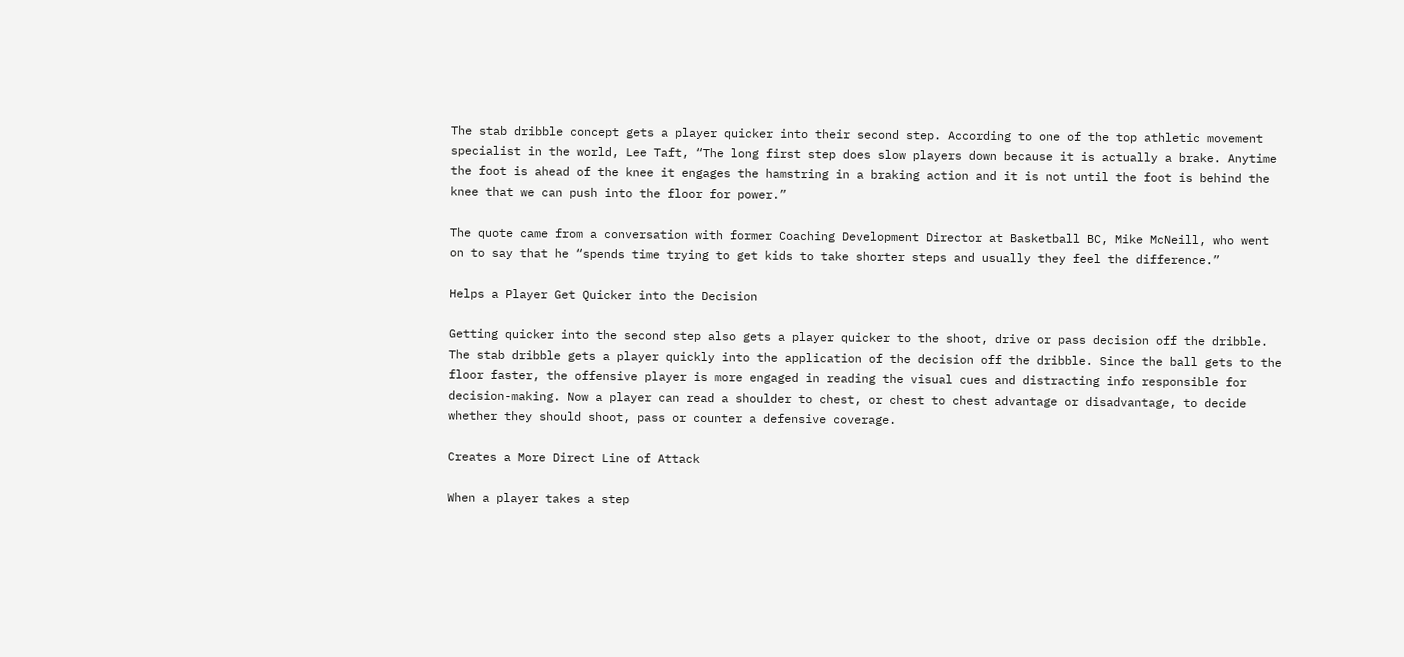The stab dribble concept gets a player quicker into their second step. According to one of the top athletic movement specialist in the world, Lee Taft, “The long first step does slow players down because it is actually a brake. Anytime the foot is ahead of the knee it engages the hamstring in a braking action and it is not until the foot is behind the knee that we can push into the floor for power.”

The quote came from a conversation with former Coaching Development Director at Basketball BC, Mike McNeill, who went on to say that he “spends time trying to get kids to take shorter steps and usually they feel the difference.”

Helps a Player Get Quicker into the Decision

Getting quicker into the second step also gets a player quicker to the shoot, drive or pass decision off the dribble. The stab dribble gets a player quickly into the application of the decision off the dribble. Since the ball gets to the floor faster, the offensive player is more engaged in reading the visual cues and distracting info responsible for decision-making. Now a player can read a shoulder to chest, or chest to chest advantage or disadvantage, to decide whether they should shoot, pass or counter a defensive coverage.

Creates a More Direct Line of Attack

When a player takes a step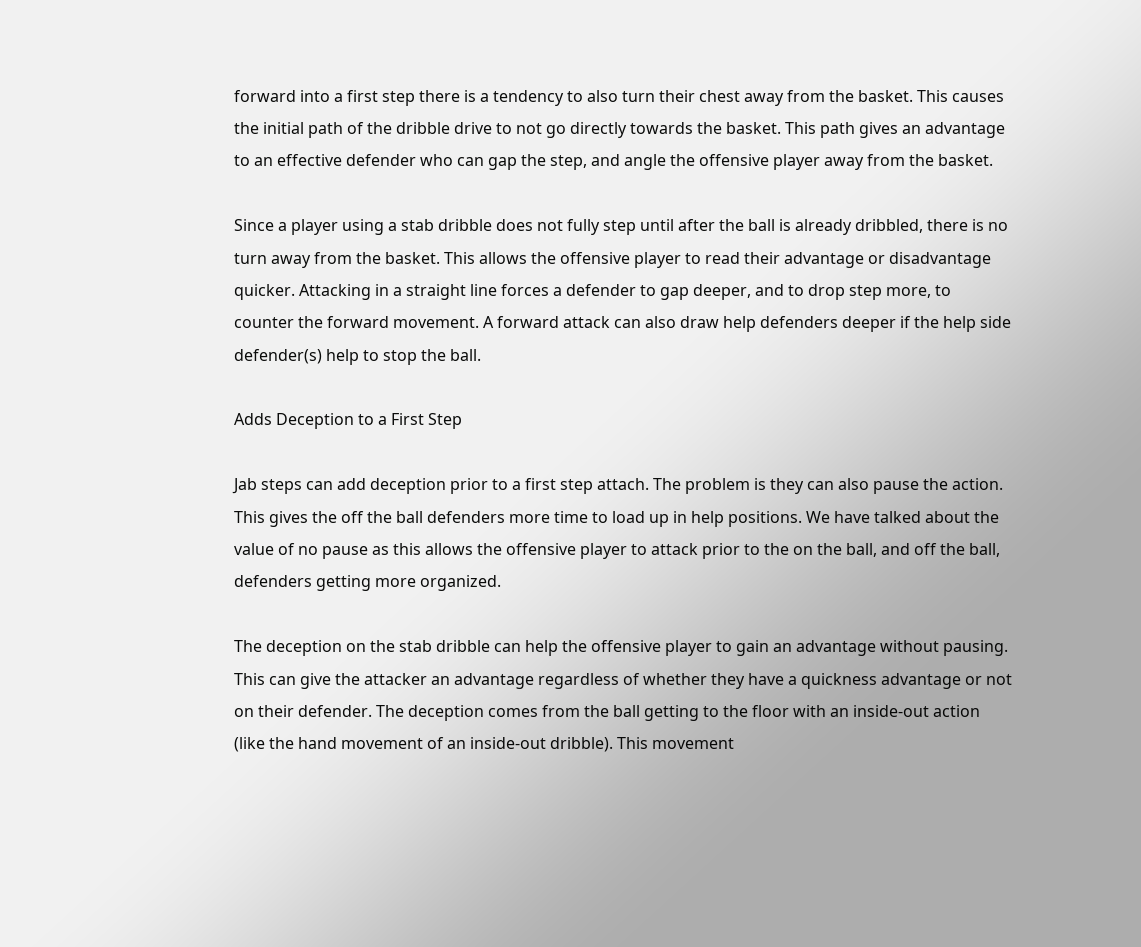forward into a first step there is a tendency to also turn their chest away from the basket. This causes the initial path of the dribble drive to not go directly towards the basket. This path gives an advantage to an effective defender who can gap the step, and angle the offensive player away from the basket.

Since a player using a stab dribble does not fully step until after the ball is already dribbled, there is no turn away from the basket. This allows the offensive player to read their advantage or disadvantage quicker. Attacking in a straight line forces a defender to gap deeper, and to drop step more, to counter the forward movement. A forward attack can also draw help defenders deeper if the help side defender(s) help to stop the ball.

Adds Deception to a First Step

Jab steps can add deception prior to a first step attach. The problem is they can also pause the action. This gives the off the ball defenders more time to load up in help positions. We have talked about the value of no pause as this allows the offensive player to attack prior to the on the ball, and off the ball, defenders getting more organized.

The deception on the stab dribble can help the offensive player to gain an advantage without pausing. This can give the attacker an advantage regardless of whether they have a quickness advantage or not on their defender. The deception comes from the ball getting to the floor with an inside-out action (like the hand movement of an inside-out dribble). This movement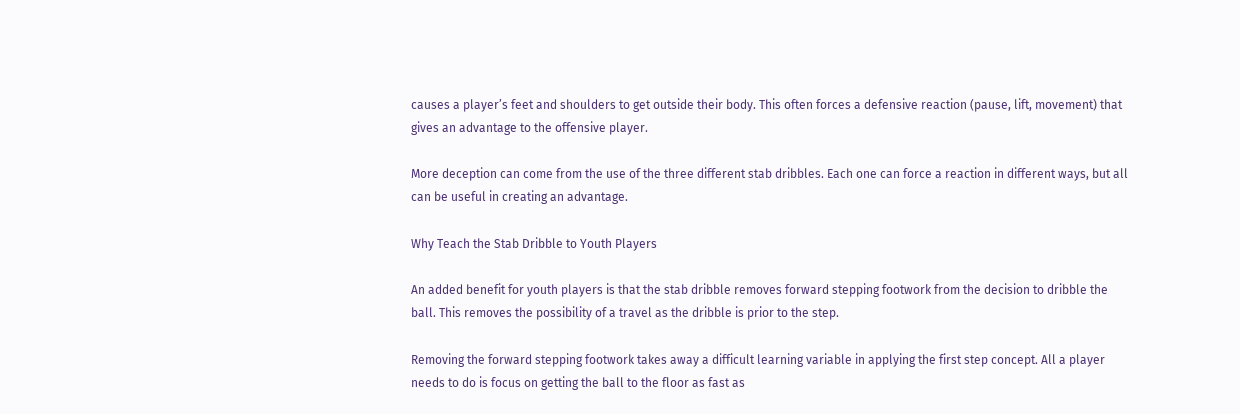causes a player’s feet and shoulders to get outside their body. This often forces a defensive reaction (pause, lift, movement) that gives an advantage to the offensive player.

More deception can come from the use of the three different stab dribbles. Each one can force a reaction in different ways, but all can be useful in creating an advantage.

Why Teach the Stab Dribble to Youth Players

An added benefit for youth players is that the stab dribble removes forward stepping footwork from the decision to dribble the ball. This removes the possibility of a travel as the dribble is prior to the step.

Removing the forward stepping footwork takes away a difficult learning variable in applying the first step concept. All a player needs to do is focus on getting the ball to the floor as fast as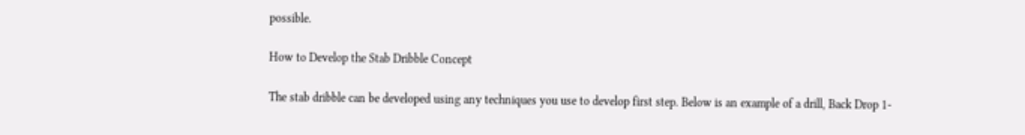possible.

How to Develop the Stab Dribble Concept

The stab dribble can be developed using any techniques you use to develop first step. Below is an example of a drill, Back Drop 1-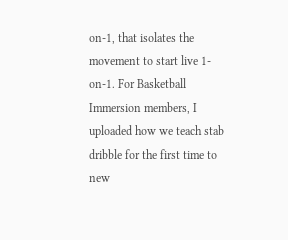on-1, that isolates the movement to start live 1-on-1. For Basketball Immersion members, I uploaded how we teach stab dribble for the first time to new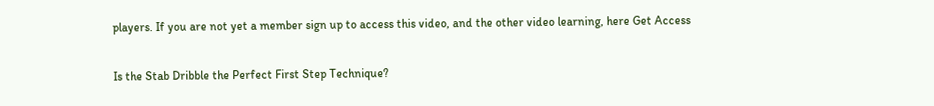players. If you are not yet a member sign up to access this video, and the other video learning, here Get Access

Is the Stab Dribble the Perfect First Step Technique?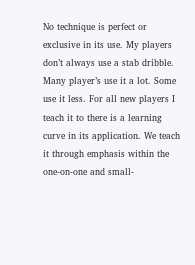No technique is perfect or exclusive in its use. My players don’t always use a stab dribble. Many player’s use it a lot. Some use it less. For all new players I teach it to there is a learning curve in its application. We teach it through emphasis within the one-on-one and small-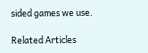sided games we use.

Related Articles